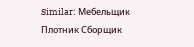Similar: Мебельщик Плотник Сборщик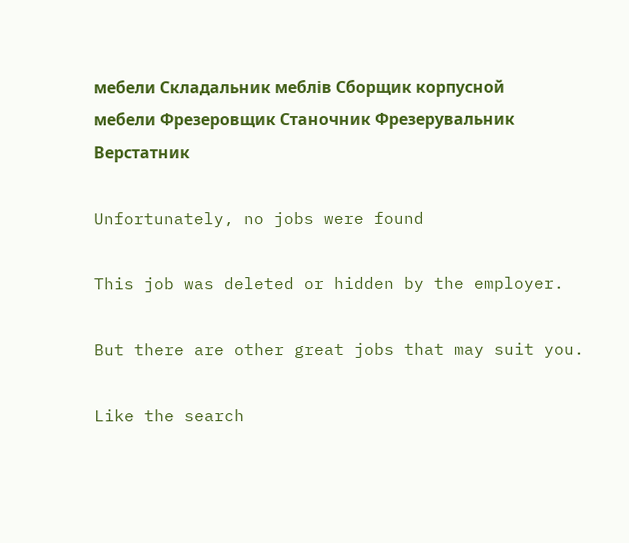мебели Складальник меблів Сборщик корпусной мебели Фрезеровщик Станочник Фрезерувальник Верстатник

Unfortunately, no jobs were found

This job was deleted or hidden by the employer.

But there are other great jobs that may suit you.

Like the search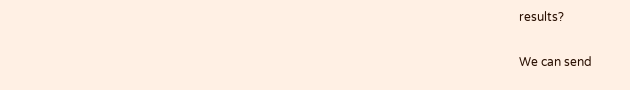results?

We can send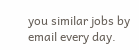you similar jobs by email every day.